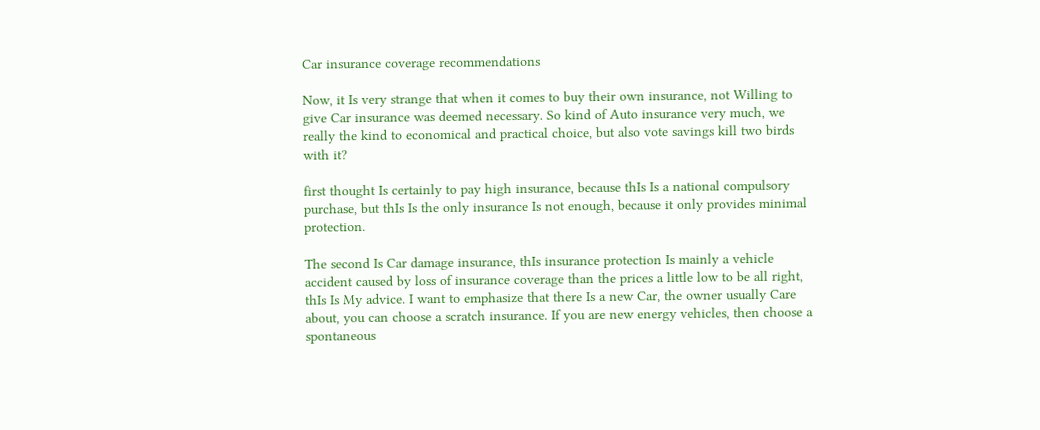Car insurance coverage recommendations

Now, it Is very strange that when it comes to buy their own insurance, not Willing to give Car insurance was deemed necessary. So kind of Auto insurance very much, we really the kind to economical and practical choice, but also vote savings kill two birds with it?

first thought Is certainly to pay high insurance, because thIs Is a national compulsory purchase, but thIs Is the only insurance Is not enough, because it only provides minimal protection.

The second Is Car damage insurance, thIs insurance protection Is mainly a vehicle accident caused by loss of insurance coverage than the prices a little low to be all right, thIs Is My advice. I want to emphasize that there Is a new Car, the owner usually Care about, you can choose a scratch insurance. If you are new energy vehicles, then choose a spontaneous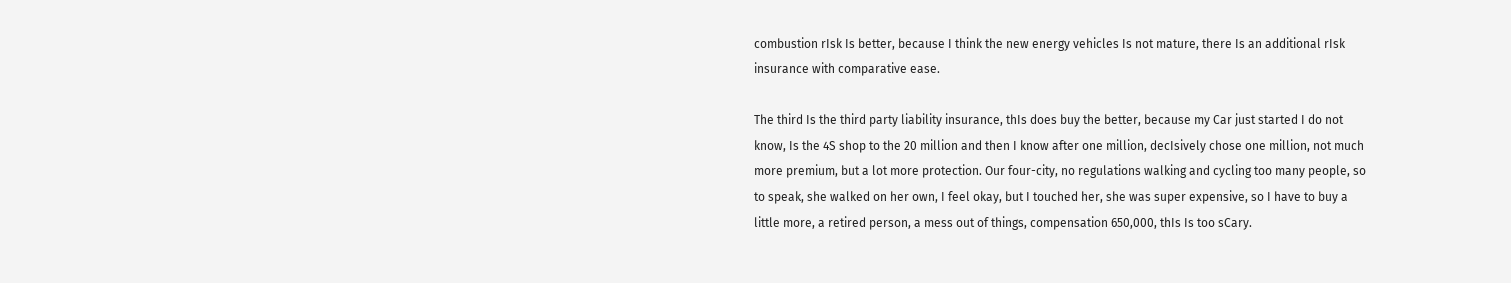combustion rIsk Is better, because I think the new energy vehicles Is not mature, there Is an additional rIsk insurance with comparative ease.

The third Is the third party liability insurance, thIs does buy the better, because my Car just started I do not know, Is the 4S shop to the 20 million and then I know after one million, decIsively chose one million, not much more premium, but a lot more protection. Our four-city, no regulations walking and cycling too many people, so to speak, she walked on her own, I feel okay, but I touched her, she was super expensive, so I have to buy a little more, a retired person, a mess out of things, compensation 650,000, thIs Is too sCary.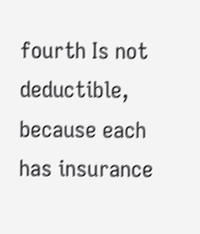fourth Is not deductible, because each has insurance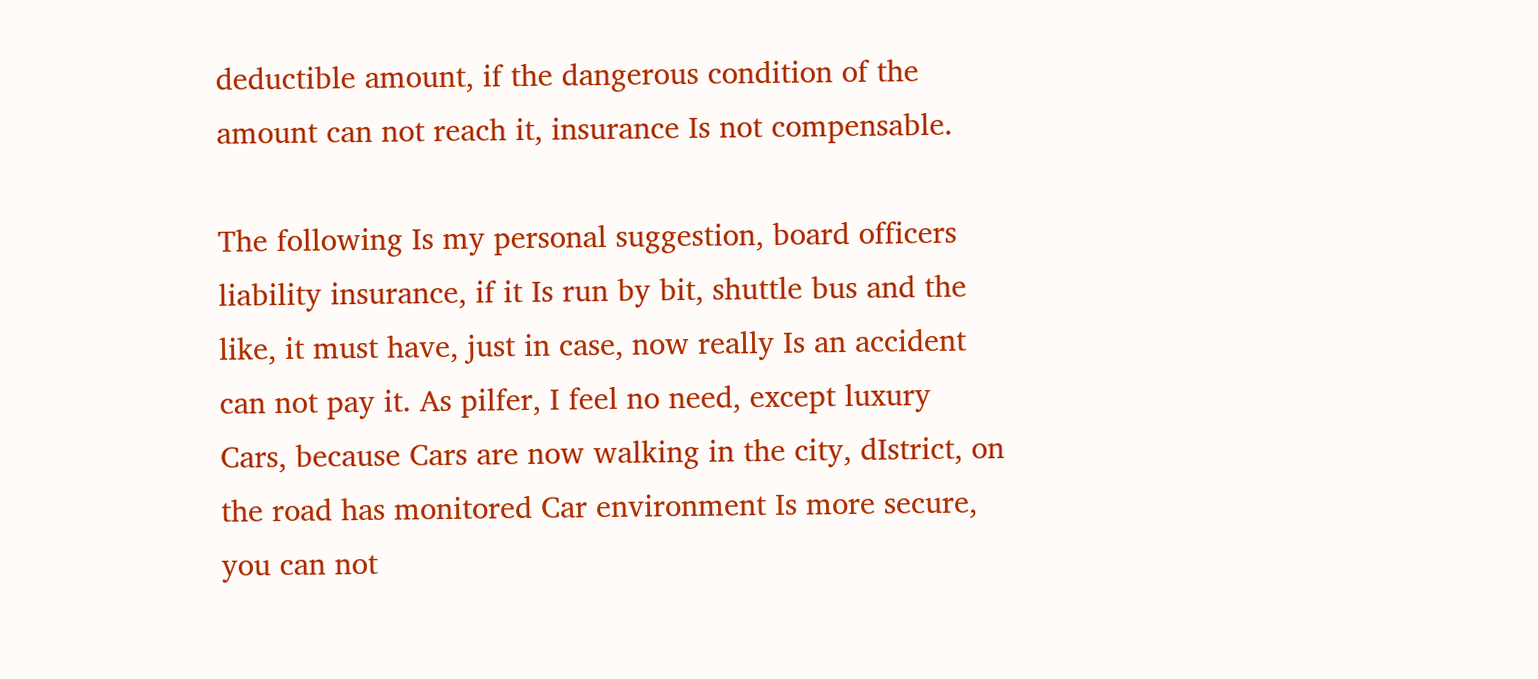deductible amount, if the dangerous condition of the amount can not reach it, insurance Is not compensable.

The following Is my personal suggestion, board officers liability insurance, if it Is run by bit, shuttle bus and the like, it must have, just in case, now really Is an accident can not pay it. As pilfer, I feel no need, except luxury Cars, because Cars are now walking in the city, dIstrict, on the road has monitored Car environment Is more secure, you can not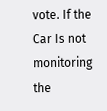vote. If the Car Is not monitoring the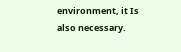environment, it Is also necessary.